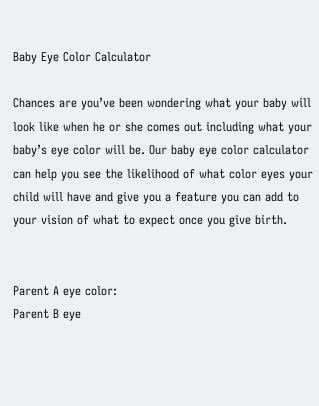Baby Eye Color Calculator

Chances are you’ve been wondering what your baby will look like when he or she comes out including what your baby’s eye color will be. Our baby eye color calculator can help you see the likelihood of what color eyes your child will have and give you a feature you can add to your vision of what to expect once you give birth.


Parent A eye color:
Parent B eye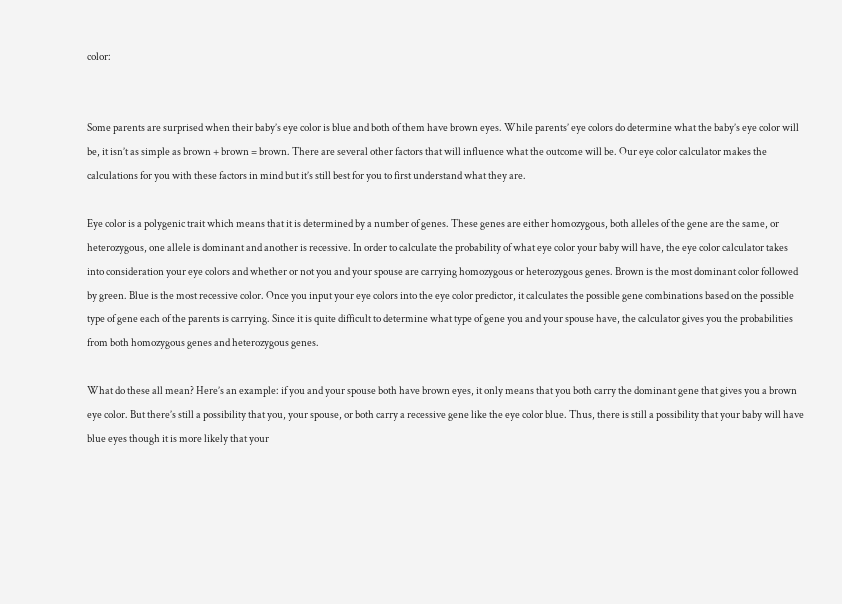color:


Some parents are surprised when their baby’s eye color is blue and both of them have brown eyes. While parents’ eye colors do determine what the baby’s eye color will be, it isn’t as simple as brown + brown = brown. There are several other factors that will influence what the outcome will be. Our eye color calculator makes the calculations for you with these factors in mind but it’s still best for you to first understand what they are.

Eye color is a polygenic trait which means that it is determined by a number of genes. These genes are either homozygous, both alleles of the gene are the same, or heterozygous, one allele is dominant and another is recessive. In order to calculate the probability of what eye color your baby will have, the eye color calculator takes into consideration your eye colors and whether or not you and your spouse are carrying homozygous or heterozygous genes. Brown is the most dominant color followed by green. Blue is the most recessive color. Once you input your eye colors into the eye color predictor, it calculates the possible gene combinations based on the possible type of gene each of the parents is carrying. Since it is quite difficult to determine what type of gene you and your spouse have, the calculator gives you the probabilities from both homozygous genes and heterozygous genes.

What do these all mean? Here’s an example: if you and your spouse both have brown eyes, it only means that you both carry the dominant gene that gives you a brown eye color. But there’s still a possibility that you, your spouse, or both carry a recessive gene like the eye color blue. Thus, there is still a possibility that your baby will have blue eyes though it is more likely that your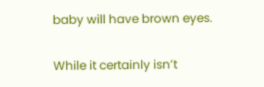baby will have brown eyes.

While it certainly isn’t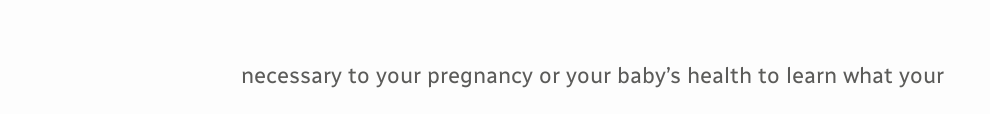necessary to your pregnancy or your baby’s health to learn what your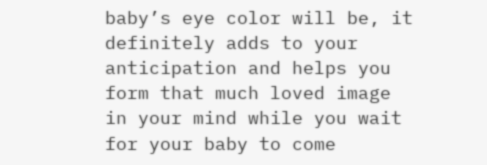baby’s eye color will be, it definitely adds to your anticipation and helps you form that much loved image in your mind while you wait for your baby to come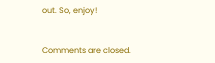out. So, enjoy!


Comments are closed.